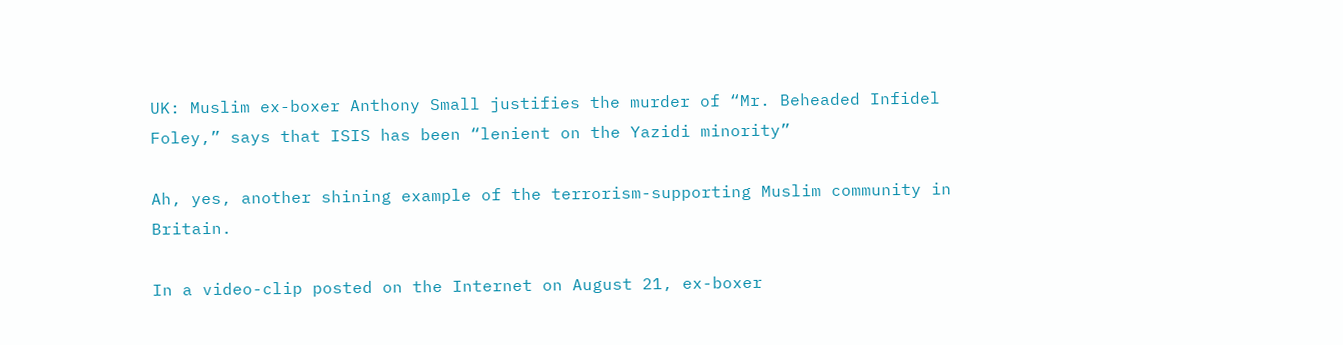UK: Muslim ex-boxer Anthony Small justifies the murder of “Mr. Beheaded Infidel Foley,” says that ISIS has been “lenient on the Yazidi minority”

Ah, yes, another shining example of the terrorism-supporting Muslim community in Britain.

In a video-clip posted on the Internet on August 21, ex-boxer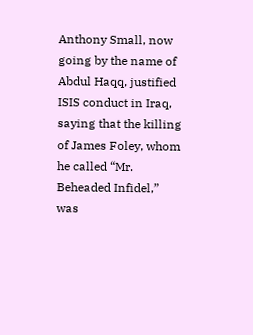Anthony Small, now going by the name of Abdul Haqq, justified ISIS conduct in Iraq, saying that the killing of James Foley, whom he called “Mr. Beheaded Infidel,” was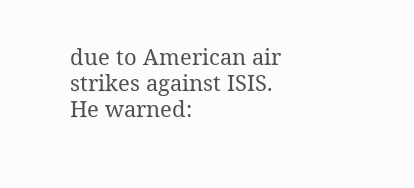due to American air strikes against ISIS. He warned: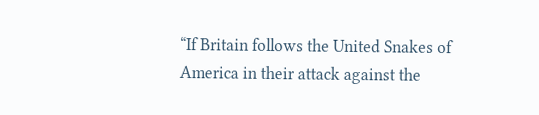“If Britain follows the United Snakes of America in their attack against the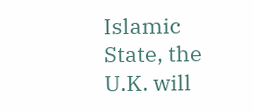Islamic State, the U.K. will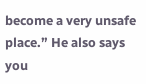become a very unsafe place.” He also says you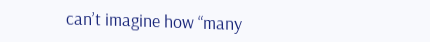can’t imagine how “many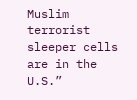Muslim terrorist sleeper cells are in the U.S.”